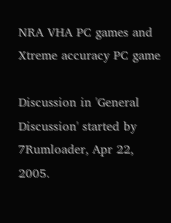NRA VHA PC games and Xtreme accuracy PC game

Discussion in 'General Discussion' started by 7Rumloader, Apr 22, 2005.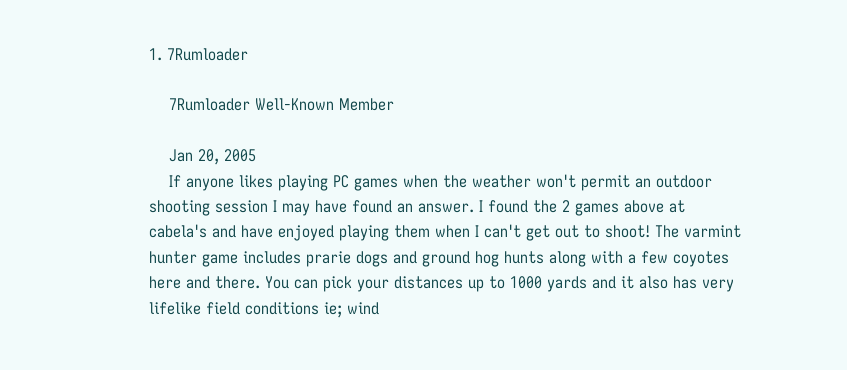1. 7Rumloader

    7Rumloader Well-Known Member

    Jan 20, 2005
    If anyone likes playing PC games when the weather won't permit an outdoor shooting session I may have found an answer. I found the 2 games above at cabela's and have enjoyed playing them when I can't get out to shoot! The varmint hunter game includes prarie dogs and ground hog hunts along with a few coyotes here and there. You can pick your distances up to 1000 yards and it also has very lifelike field conditions ie; wind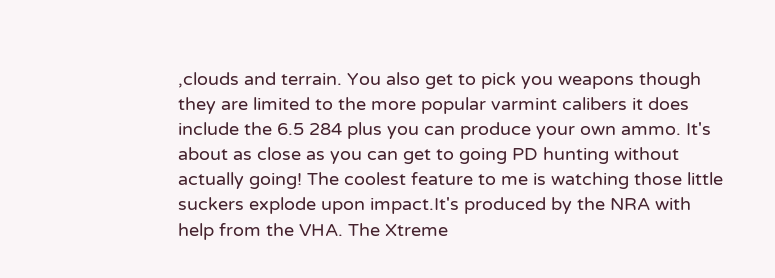,clouds and terrain. You also get to pick you weapons though they are limited to the more popular varmint calibers it does include the 6.5 284 plus you can produce your own ammo. It's about as close as you can get to going PD hunting without actually going! The coolest feature to me is watching those little suckers explode upon impact.It's produced by the NRA with help from the VHA. The Xtreme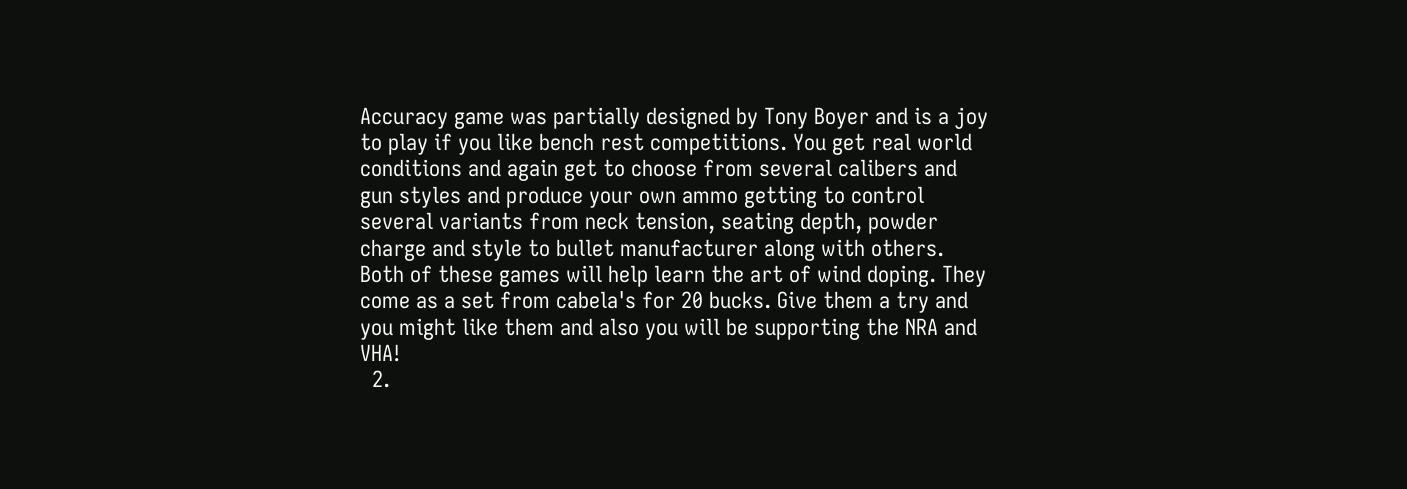Accuracy game was partially designed by Tony Boyer and is a joy to play if you like bench rest competitions. You get real world conditions and again get to choose from several calibers and gun styles and produce your own ammo getting to control several variants from neck tension, seating depth, powder charge and style to bullet manufacturer along with others. Both of these games will help learn the art of wind doping. They come as a set from cabela's for 20 bucks. Give them a try and you might like them and also you will be supporting the NRA and VHA!
  2.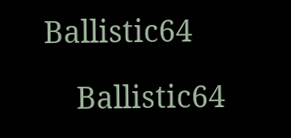Ballistic64

    Ballistic64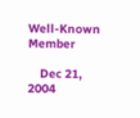Well-Known Member

    Dec 21, 2004